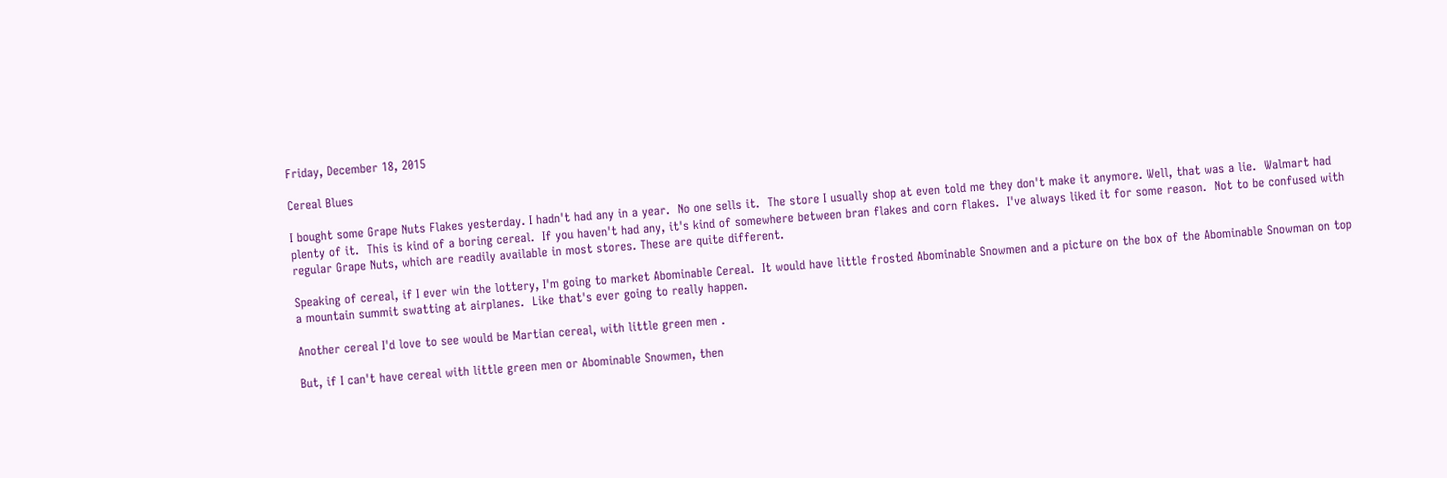Friday, December 18, 2015

Cereal Blues

I bought some Grape Nuts Flakes yesterday. I hadn't had any in a year.  No one sells it.  The store I usually shop at even told me they don't make it anymore. Well, that was a lie.  Walmart had plenty of it.  This is kind of a boring cereal.  If you haven't had any, it's kind of somewhere between bran flakes and corn flakes.  I've always liked it for some reason.  Not to be confused with regular Grape Nuts, which are readily available in most stores. These are quite different.

Speaking of cereal, if I ever win the lottery, I'm going to market Abominable Cereal.  It would have little frosted Abominable Snowmen and a picture on the box of the Abominable Snowman on top a mountain summit swatting at airplanes.  Like that's ever going to really happen.

Another cereal I'd love to see would be Martian cereal, with little green men .

But, if I can't have cereal with little green men or Abominable Snowmen, then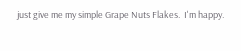just give me my simple Grape Nuts Flakes.  I'm happy.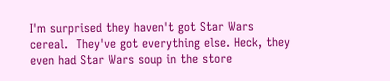I'm surprised they haven't got Star Wars cereal.  They've got everything else. Heck, they even had Star Wars soup in the store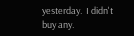yesterday.  I didn't buy any.